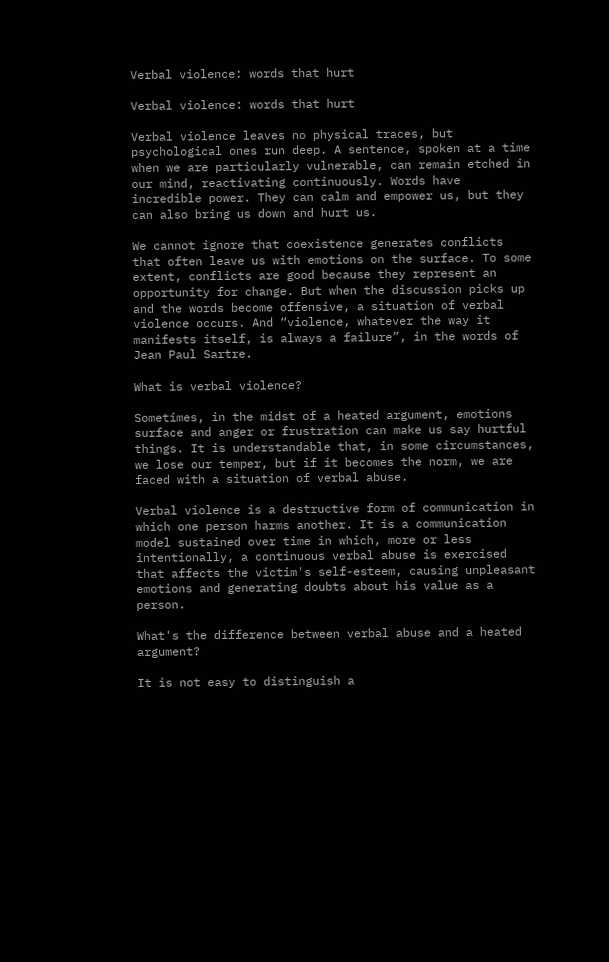Verbal violence: words that hurt

Verbal violence: words that hurt

Verbal violence leaves no physical traces, but psychological ones run deep. A sentence, spoken at a time when we are particularly vulnerable, can remain etched in our mind, reactivating continuously. Words have incredible power. They can calm and empower us, but they can also bring us down and hurt us.

We cannot ignore that coexistence generates conflicts that often leave us with emotions on the surface. To some extent, conflicts are good because they represent an opportunity for change. But when the discussion picks up and the words become offensive, a situation of verbal violence occurs. And “violence, whatever the way it manifests itself, is always a failure”, in the words of Jean Paul Sartre.

What is verbal violence?

Sometimes, in the midst of a heated argument, emotions surface and anger or frustration can make us say hurtful things. It is understandable that, in some circumstances, we lose our temper, but if it becomes the norm, we are faced with a situation of verbal abuse.

Verbal violence is a destructive form of communication in which one person harms another. It is a communication model sustained over time in which, more or less intentionally, a continuous verbal abuse is exercised that affects the victim's self-esteem, causing unpleasant emotions and generating doubts about his value as a person.

What's the difference between verbal abuse and a heated argument?

It is not easy to distinguish a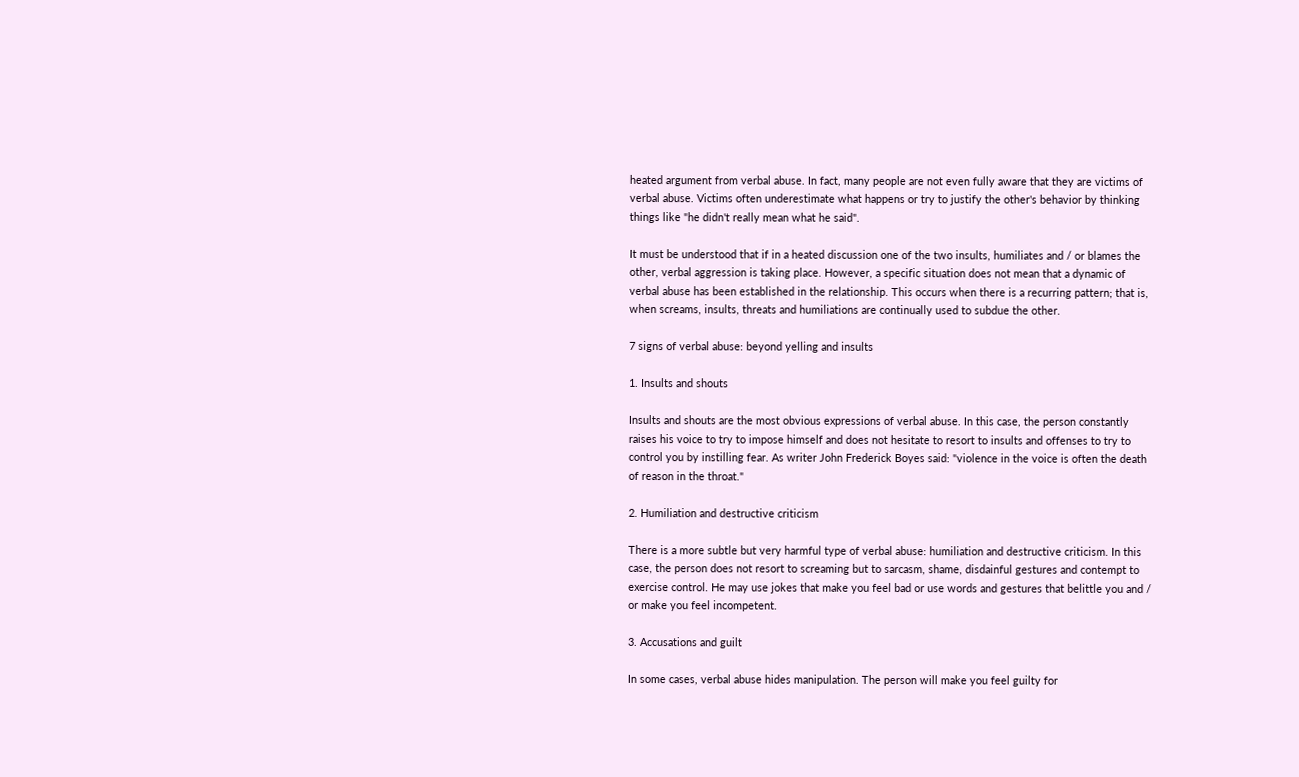heated argument from verbal abuse. In fact, many people are not even fully aware that they are victims of verbal abuse. Victims often underestimate what happens or try to justify the other's behavior by thinking things like "he didn't really mean what he said".

It must be understood that if in a heated discussion one of the two insults, humiliates and / or blames the other, verbal aggression is taking place. However, a specific situation does not mean that a dynamic of verbal abuse has been established in the relationship. This occurs when there is a recurring pattern; that is, when screams, insults, threats and humiliations are continually used to subdue the other.

7 signs of verbal abuse: beyond yelling and insults

1. Insults and shouts

Insults and shouts are the most obvious expressions of verbal abuse. In this case, the person constantly raises his voice to try to impose himself and does not hesitate to resort to insults and offenses to try to control you by instilling fear. As writer John Frederick Boyes said: "violence in the voice is often the death of reason in the throat."

2. Humiliation and destructive criticism

There is a more subtle but very harmful type of verbal abuse: humiliation and destructive criticism. In this case, the person does not resort to screaming but to sarcasm, shame, disdainful gestures and contempt to exercise control. He may use jokes that make you feel bad or use words and gestures that belittle you and / or make you feel incompetent.

3. Accusations and guilt

In some cases, verbal abuse hides manipulation. The person will make you feel guilty for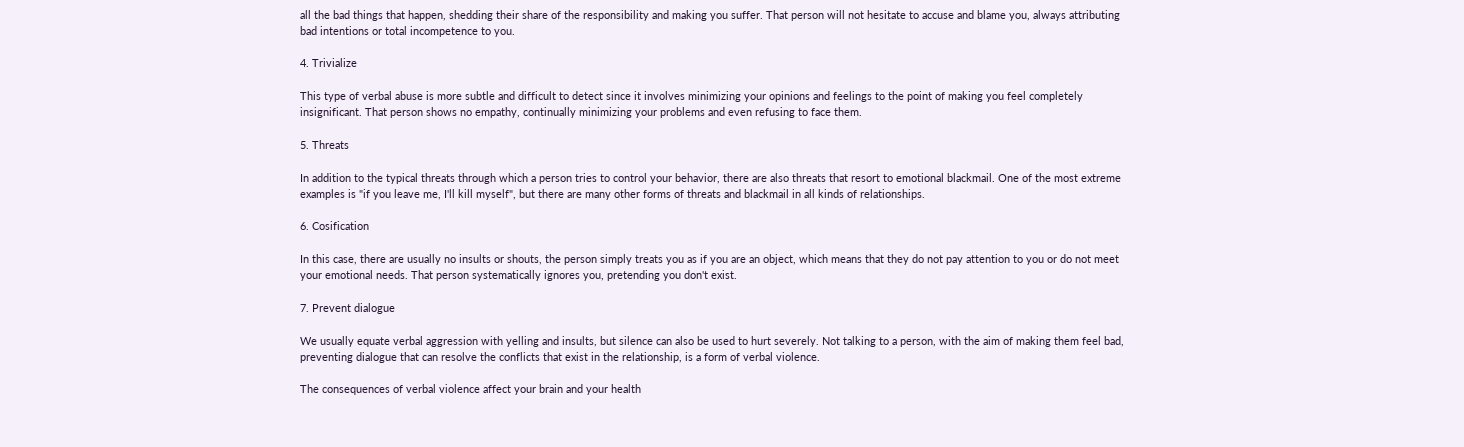all the bad things that happen, shedding their share of the responsibility and making you suffer. That person will not hesitate to accuse and blame you, always attributing bad intentions or total incompetence to you.

4. Trivialize

This type of verbal abuse is more subtle and difficult to detect since it involves minimizing your opinions and feelings to the point of making you feel completely insignificant. That person shows no empathy, continually minimizing your problems and even refusing to face them.

5. Threats

In addition to the typical threats through which a person tries to control your behavior, there are also threats that resort to emotional blackmail. One of the most extreme examples is "if you leave me, I'll kill myself", but there are many other forms of threats and blackmail in all kinds of relationships.

6. Cosification

In this case, there are usually no insults or shouts, the person simply treats you as if you are an object, which means that they do not pay attention to you or do not meet your emotional needs. That person systematically ignores you, pretending you don't exist.

7. Prevent dialogue

We usually equate verbal aggression with yelling and insults, but silence can also be used to hurt severely. Not talking to a person, with the aim of making them feel bad, preventing dialogue that can resolve the conflicts that exist in the relationship, is a form of verbal violence.

The consequences of verbal violence affect your brain and your health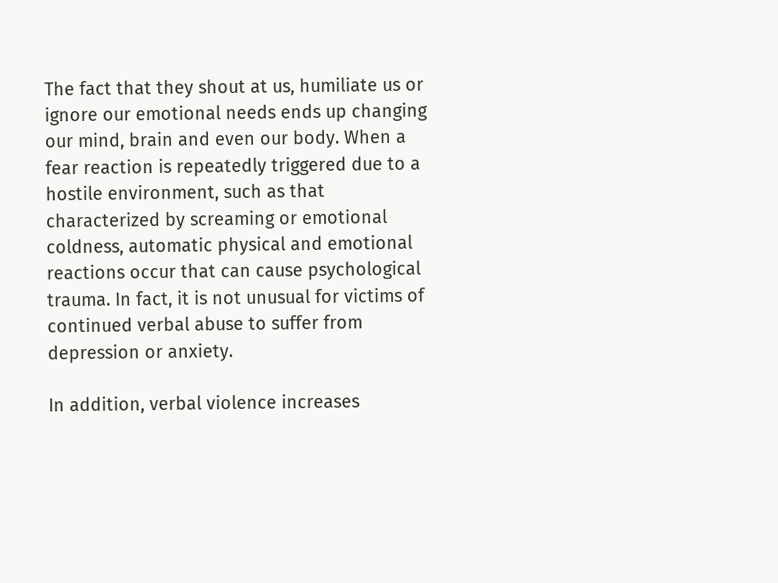The fact that they shout at us, humiliate us or ignore our emotional needs ends up changing our mind, brain and even our body. When a fear reaction is repeatedly triggered due to a hostile environment, such as that characterized by screaming or emotional coldness, automatic physical and emotional reactions occur that can cause psychological trauma. In fact, it is not unusual for victims of continued verbal abuse to suffer from depression or anxiety.

In addition, verbal violence increases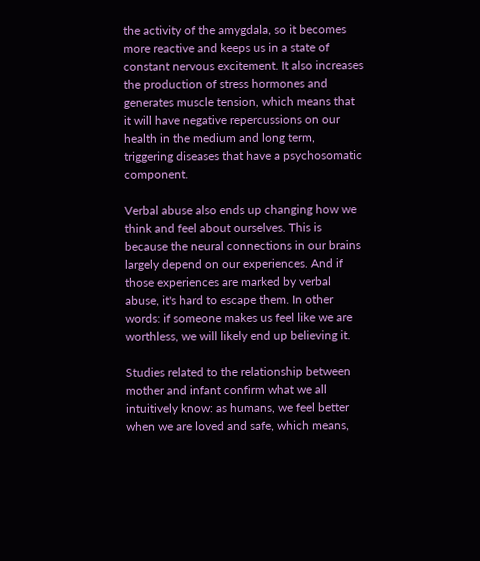the activity of the amygdala, so it becomes more reactive and keeps us in a state of constant nervous excitement. It also increases the production of stress hormones and generates muscle tension, which means that it will have negative repercussions on our health in the medium and long term, triggering diseases that have a psychosomatic component.

Verbal abuse also ends up changing how we think and feel about ourselves. This is because the neural connections in our brains largely depend on our experiences. And if those experiences are marked by verbal abuse, it's hard to escape them. In other words: if someone makes us feel like we are worthless, we will likely end up believing it.

Studies related to the relationship between mother and infant confirm what we all intuitively know: as humans, we feel better when we are loved and safe, which means,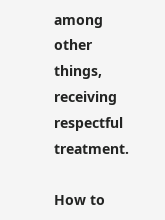among other things, receiving respectful treatment.

How to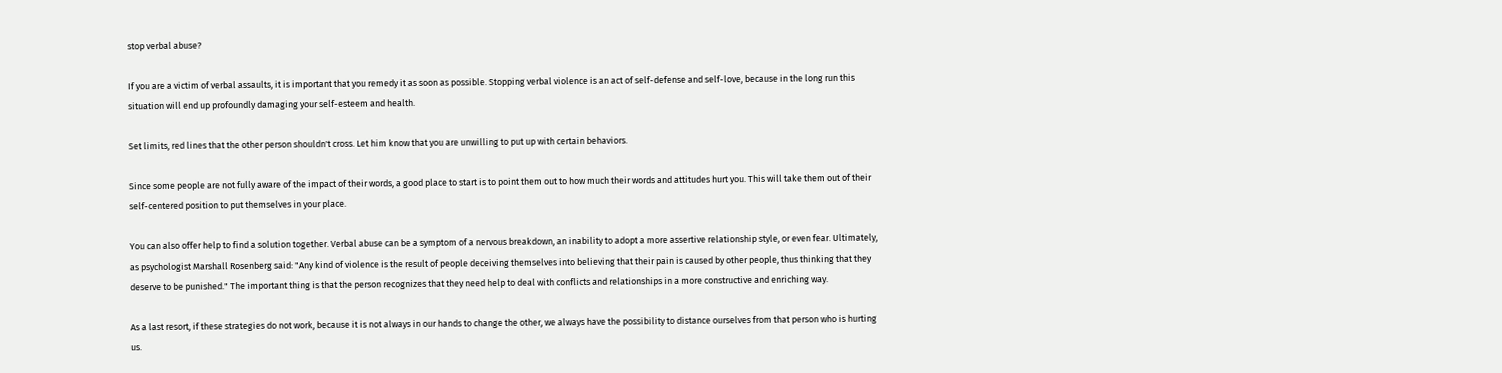stop verbal abuse?

If you are a victim of verbal assaults, it is important that you remedy it as soon as possible. Stopping verbal violence is an act of self-defense and self-love, because in the long run this situation will end up profoundly damaging your self-esteem and health.

Set limits, red lines that the other person shouldn't cross. Let him know that you are unwilling to put up with certain behaviors.

Since some people are not fully aware of the impact of their words, a good place to start is to point them out to how much their words and attitudes hurt you. This will take them out of their self-centered position to put themselves in your place.

You can also offer help to find a solution together. Verbal abuse can be a symptom of a nervous breakdown, an inability to adopt a more assertive relationship style, or even fear. Ultimately, as psychologist Marshall Rosenberg said: "Any kind of violence is the result of people deceiving themselves into believing that their pain is caused by other people, thus thinking that they deserve to be punished." The important thing is that the person recognizes that they need help to deal with conflicts and relationships in a more constructive and enriching way.

As a last resort, if these strategies do not work, because it is not always in our hands to change the other, we always have the possibility to distance ourselves from that person who is hurting us.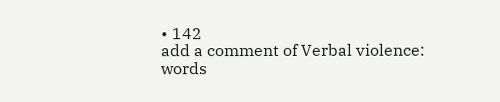• 142
add a comment of Verbal violence: words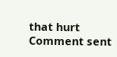that hurt
Comment sent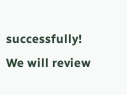successfully! We will review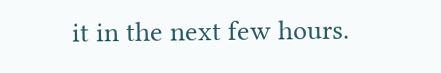it in the next few hours.